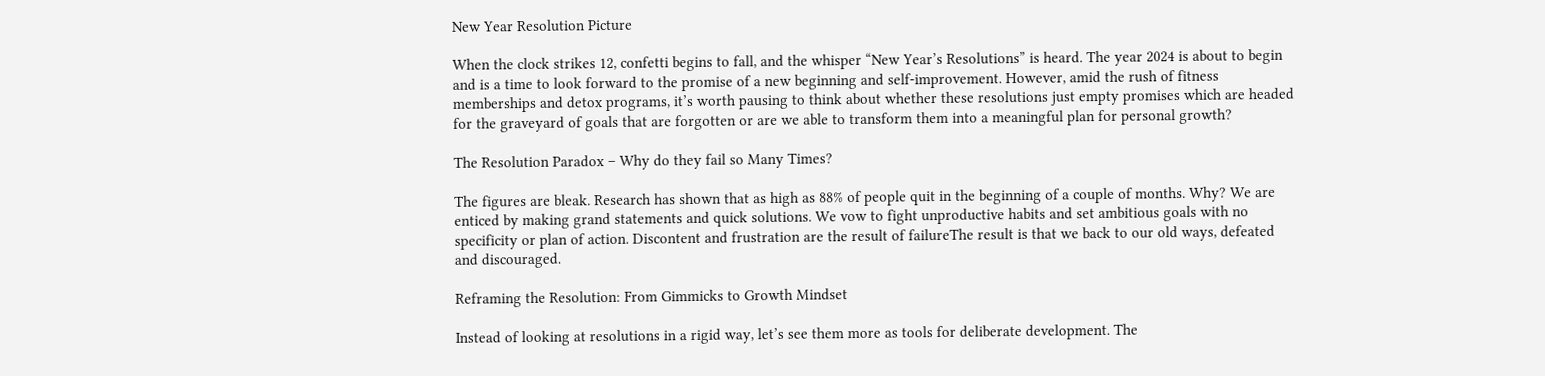New Year Resolution Picture

When the clock strikes 12, confetti begins to fall, and the whisper “New Year’s Resolutions” is heard. The year 2024 is about to begin and is a time to look forward to the promise of a new beginning and self-improvement. However, amid the rush of fitness memberships and detox programs, it’s worth pausing to think about whether these resolutions just empty promises which are headed for the graveyard of goals that are forgotten or are we able to transform them into a meaningful plan for personal growth?

The Resolution Paradox – Why do they fail so Many Times?

The figures are bleak. Research has shown that as high as 88% of people quit in the beginning of a couple of months. Why? We are enticed by making grand statements and quick solutions. We vow to fight unproductive habits and set ambitious goals with no specificity or plan of action. Discontent and frustration are the result of failureThe result is that we back to our old ways, defeated and discouraged.

Reframing the Resolution: From Gimmicks to Growth Mindset

Instead of looking at resolutions in a rigid way, let’s see them more as tools for deliberate development. The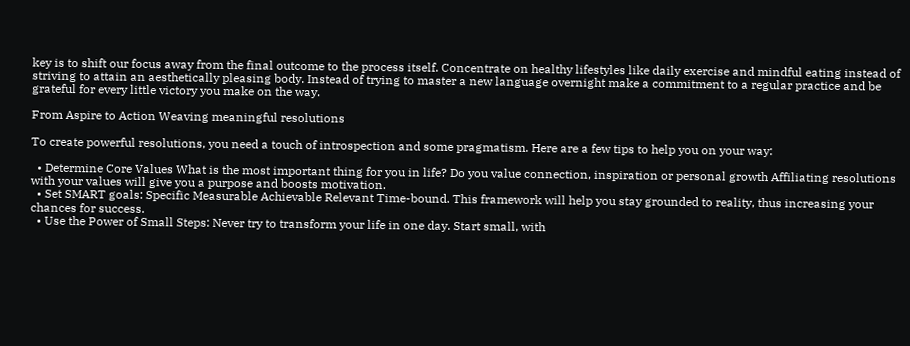key is to shift our focus away from the final outcome to the process itself. Concentrate on healthy lifestyles like daily exercise and mindful eating instead of striving to attain an aesthetically pleasing body. Instead of trying to master a new language overnight make a commitment to a regular practice and be grateful for every little victory you make on the way.

From Aspire to Action Weaving meaningful resolutions

To create powerful resolutions, you need a touch of introspection and some pragmatism. Here are a few tips to help you on your way:

  • Determine Core Values What is the most important thing for you in life? Do you value connection, inspiration or personal growth Affiliating resolutions with your values will give you a purpose and boosts motivation.
  • Set SMART goals: Specific Measurable Achievable Relevant Time-bound. This framework will help you stay grounded to reality, thus increasing your chances for success.
  • Use the Power of Small Steps: Never try to transform your life in one day. Start small, with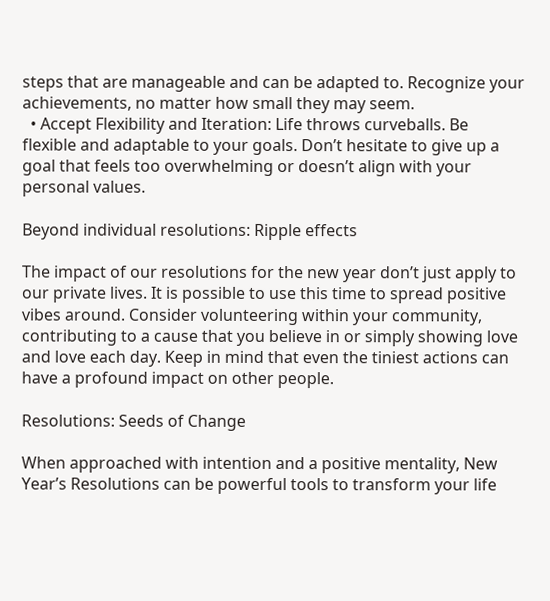steps that are manageable and can be adapted to. Recognize your achievements, no matter how small they may seem.
  • Accept Flexibility and Iteration: Life throws curveballs. Be flexible and adaptable to your goals. Don’t hesitate to give up a goal that feels too overwhelming or doesn’t align with your personal values.

Beyond individual resolutions: Ripple effects

The impact of our resolutions for the new year don’t just apply to our private lives. It is possible to use this time to spread positive vibes around. Consider volunteering within your community, contributing to a cause that you believe in or simply showing love and love each day. Keep in mind that even the tiniest actions can have a profound impact on other people.

Resolutions: Seeds of Change

When approached with intention and a positive mentality, New Year’s Resolutions can be powerful tools to transform your life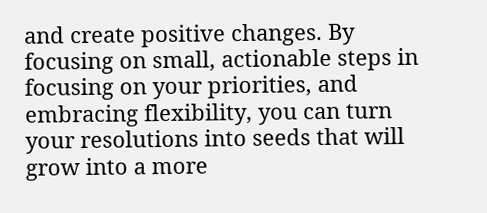and create positive changes. By focusing on small, actionable steps in focusing on your priorities, and embracing flexibility, you can turn your resolutions into seeds that will grow into a more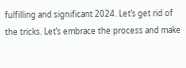fulfilling and significant 2024. Let’s get rid of the tricks. Let’s embrace the process and make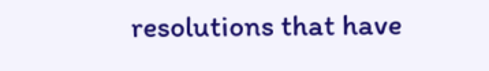resolutions that have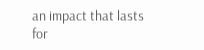an impact that lasts for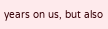years on us, but also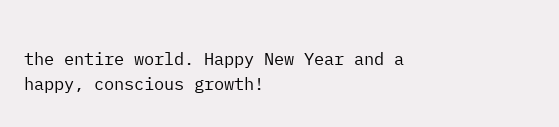the entire world. Happy New Year and a happy, conscious growth!